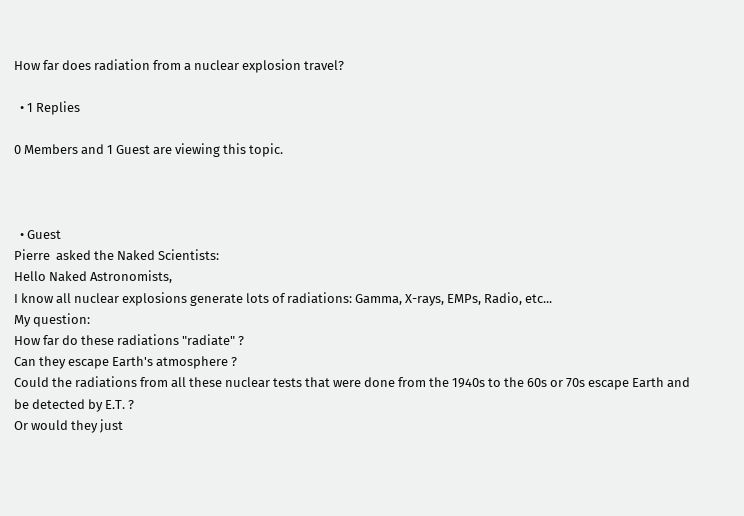How far does radiation from a nuclear explosion travel?

  • 1 Replies

0 Members and 1 Guest are viewing this topic.



  • Guest
Pierre  asked the Naked Scientists:
Hello Naked Astronomists,
I know all nuclear explosions generate lots of radiations: Gamma, X-rays, EMPs, Radio, etc...
My question:
How far do these radiations "radiate" ?
Can they escape Earth's atmosphere ?
Could the radiations from all these nuclear tests that were done from the 1940s to the 60s or 70s escape Earth and be detected by E.T. ?
Or would they just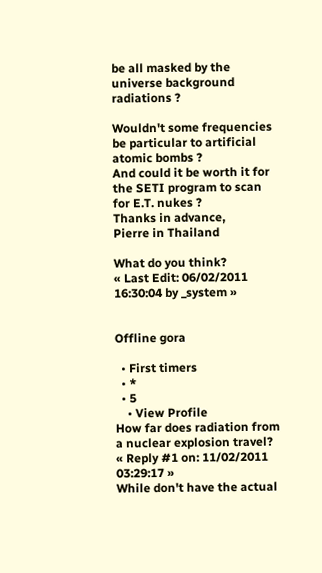be all masked by the universe background radiations ?

Wouldn't some frequencies be particular to artificial atomic bombs ?
And could it be worth it for the SETI program to scan for E.T. nukes ?
Thanks in advance,
Pierre in Thailand

What do you think?
« Last Edit: 06/02/2011 16:30:04 by _system »


Offline gora

  • First timers
  • *
  • 5
    • View Profile
How far does radiation from a nuclear explosion travel?
« Reply #1 on: 11/02/2011 03:29:17 »
While don't have the actual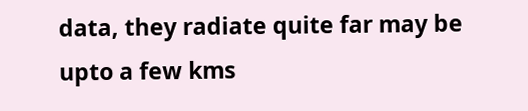data, they radiate quite far may be upto a few kms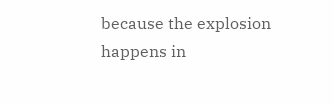because the explosion happens in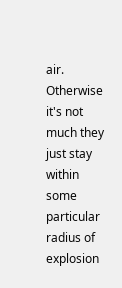air. Otherwise it's not much they just stay within some particular radius of explosion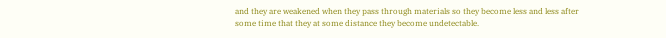and they are weakened when they pass through materials so they become less and less after some time that they at some distance they become undetectable.